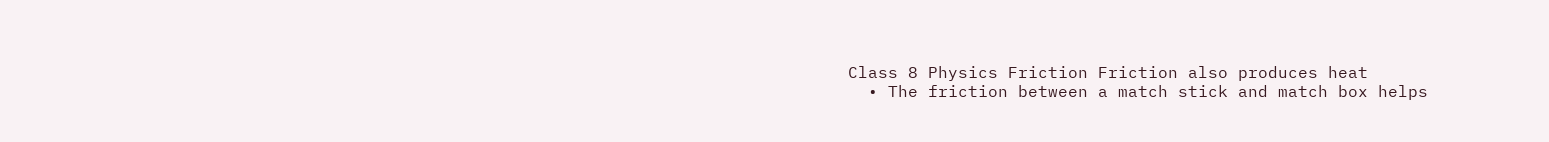Class 8 Physics Friction Friction also produces heat
  • The friction between a match stick and match box helps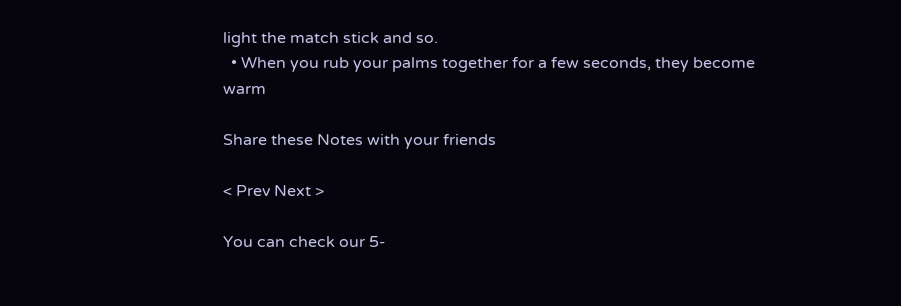light the match stick and so.
  • When you rub your palms together for a few seconds, they become warm

Share these Notes with your friends

< Prev Next >

You can check our 5-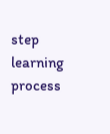step learning process